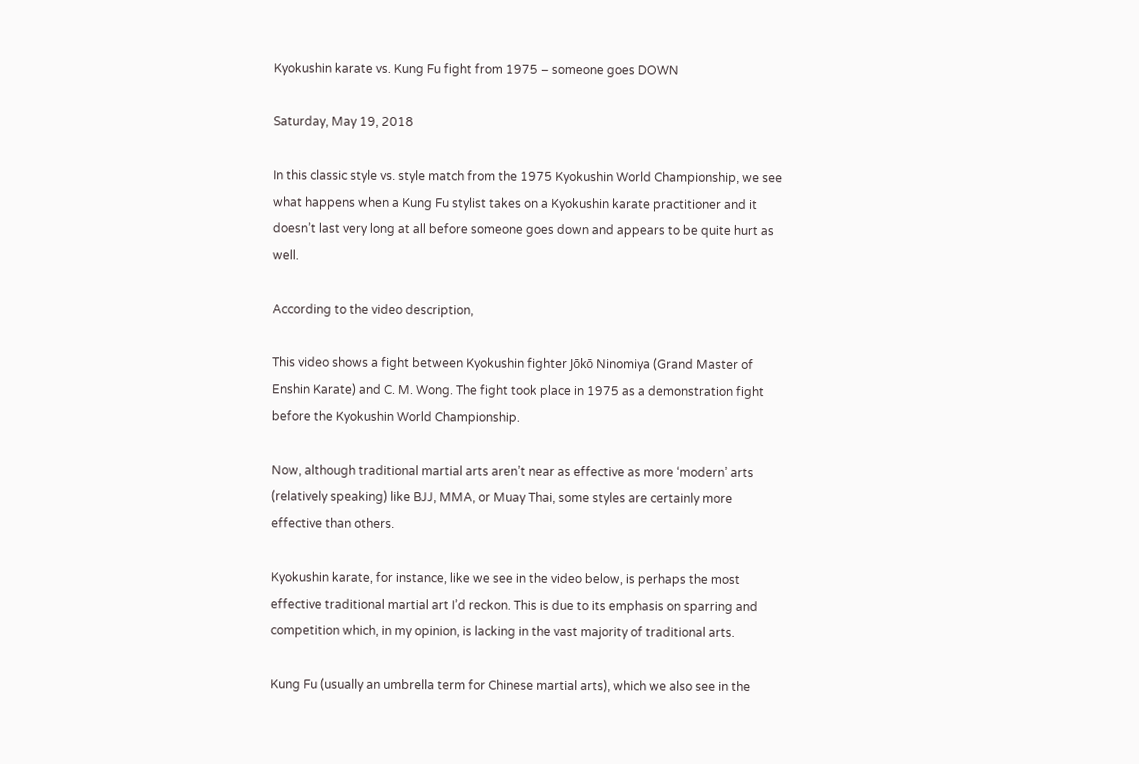Kyokushin karate vs. Kung Fu fight from 1975 – someone goes DOWN

Saturday, May 19, 2018

In this classic style vs. style match from the 1975 Kyokushin World Championship, we see what happens when a Kung Fu stylist takes on a Kyokushin karate practitioner and it doesn’t last very long at all before someone goes down and appears to be quite hurt as well.

According to the video description,

This video shows a fight between Kyokushin fighter Jōkō Ninomiya (Grand Master of Enshin Karate) and C. M. Wong. The fight took place in 1975 as a demonstration fight before the Kyokushin World Championship.

Now, although traditional martial arts aren’t near as effective as more ‘modern’ arts (relatively speaking) like BJJ, MMA, or Muay Thai, some styles are certainly more effective than others.

Kyokushin karate, for instance, like we see in the video below, is perhaps the most effective traditional martial art I’d reckon. This is due to its emphasis on sparring and competition which, in my opinion, is lacking in the vast majority of traditional arts.

Kung Fu (usually an umbrella term for Chinese martial arts), which we also see in the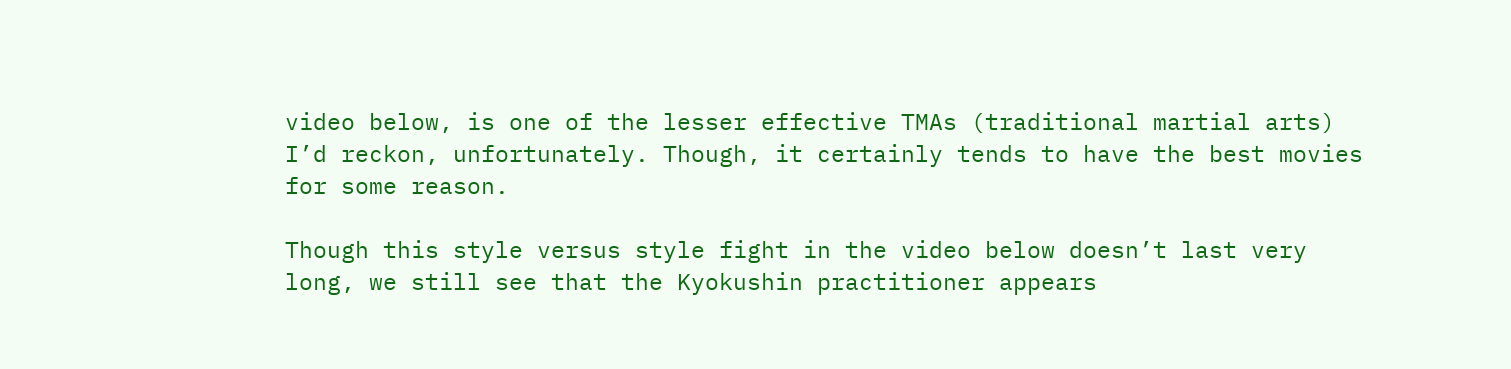video below, is one of the lesser effective TMAs (traditional martial arts) I’d reckon, unfortunately. Though, it certainly tends to have the best movies for some reason.

Though this style versus style fight in the video below doesn’t last very long, we still see that the Kyokushin practitioner appears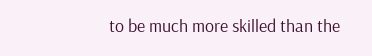to be much more skilled than the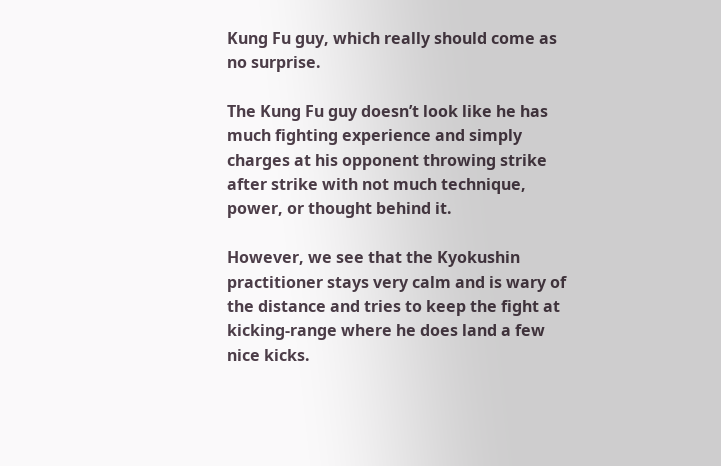Kung Fu guy, which really should come as no surprise.

The Kung Fu guy doesn’t look like he has much fighting experience and simply charges at his opponent throwing strike after strike with not much technique, power, or thought behind it.

However, we see that the Kyokushin practitioner stays very calm and is wary of the distance and tries to keep the fight at kicking-range where he does land a few nice kicks.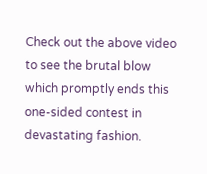Check out the above video to see the brutal blow which promptly ends this one-sided contest in devastating fashion.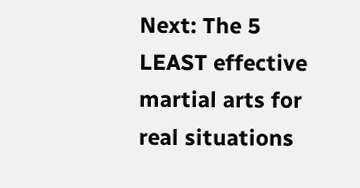Next: The 5 LEAST effective martial arts for real situations